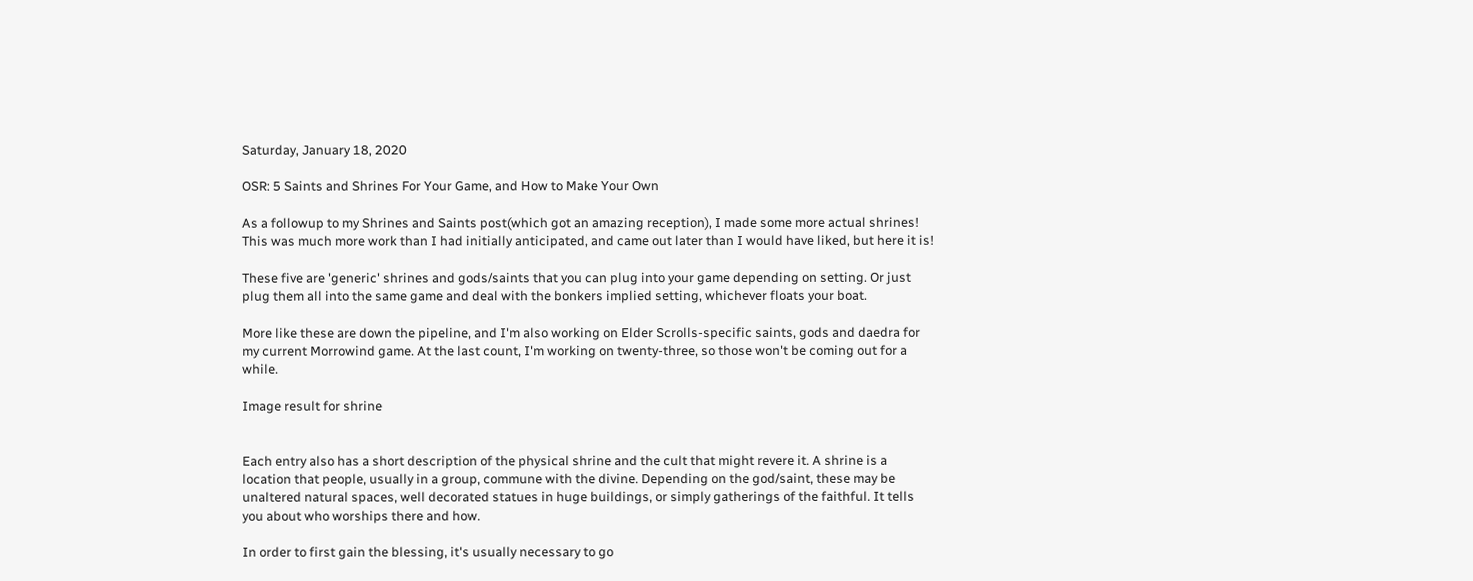Saturday, January 18, 2020

OSR: 5 Saints and Shrines For Your Game, and How to Make Your Own

As a followup to my Shrines and Saints post(which got an amazing reception), I made some more actual shrines! This was much more work than I had initially anticipated, and came out later than I would have liked, but here it is!

These five are 'generic' shrines and gods/saints that you can plug into your game depending on setting. Or just plug them all into the same game and deal with the bonkers implied setting, whichever floats your boat.

More like these are down the pipeline, and I'm also working on Elder Scrolls-specific saints, gods and daedra for my current Morrowind game. At the last count, I'm working on twenty-three, so those won't be coming out for a while.

Image result for shrine


Each entry also has a short description of the physical shrine and the cult that might revere it. A shrine is a location that people, usually in a group, commune with the divine. Depending on the god/saint, these may be unaltered natural spaces, well decorated statues in huge buildings, or simply gatherings of the faithful. It tells you about who worships there and how.

In order to first gain the blessing, it's usually necessary to go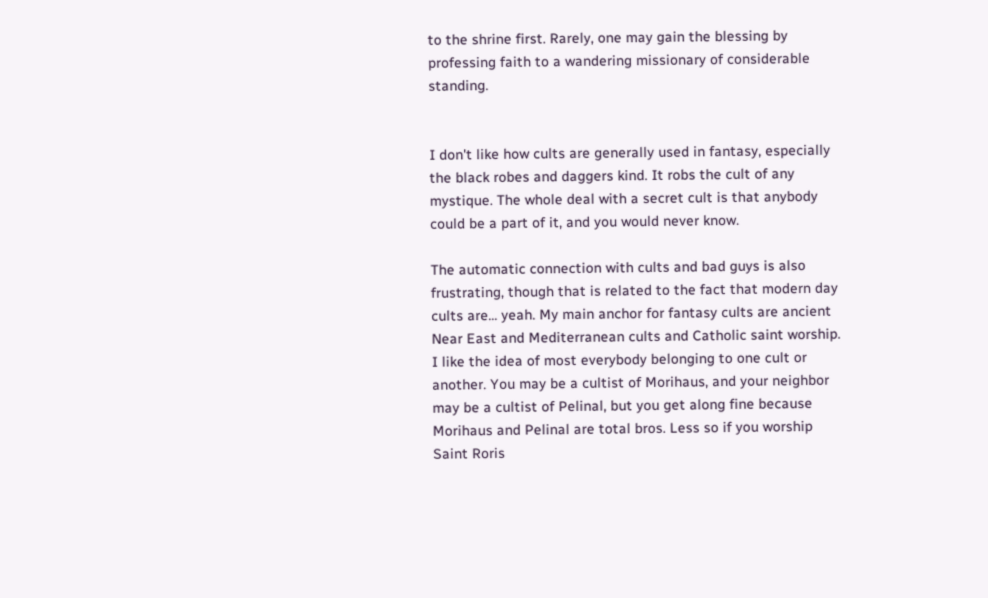to the shrine first. Rarely, one may gain the blessing by professing faith to a wandering missionary of considerable standing.


I don't like how cults are generally used in fantasy, especially the black robes and daggers kind. It robs the cult of any mystique. The whole deal with a secret cult is that anybody could be a part of it, and you would never know.

The automatic connection with cults and bad guys is also frustrating, though that is related to the fact that modern day cults are... yeah. My main anchor for fantasy cults are ancient Near East and Mediterranean cults and Catholic saint worship. I like the idea of most everybody belonging to one cult or another. You may be a cultist of Morihaus, and your neighbor may be a cultist of Pelinal, but you get along fine because Morihaus and Pelinal are total bros. Less so if you worship Saint Roris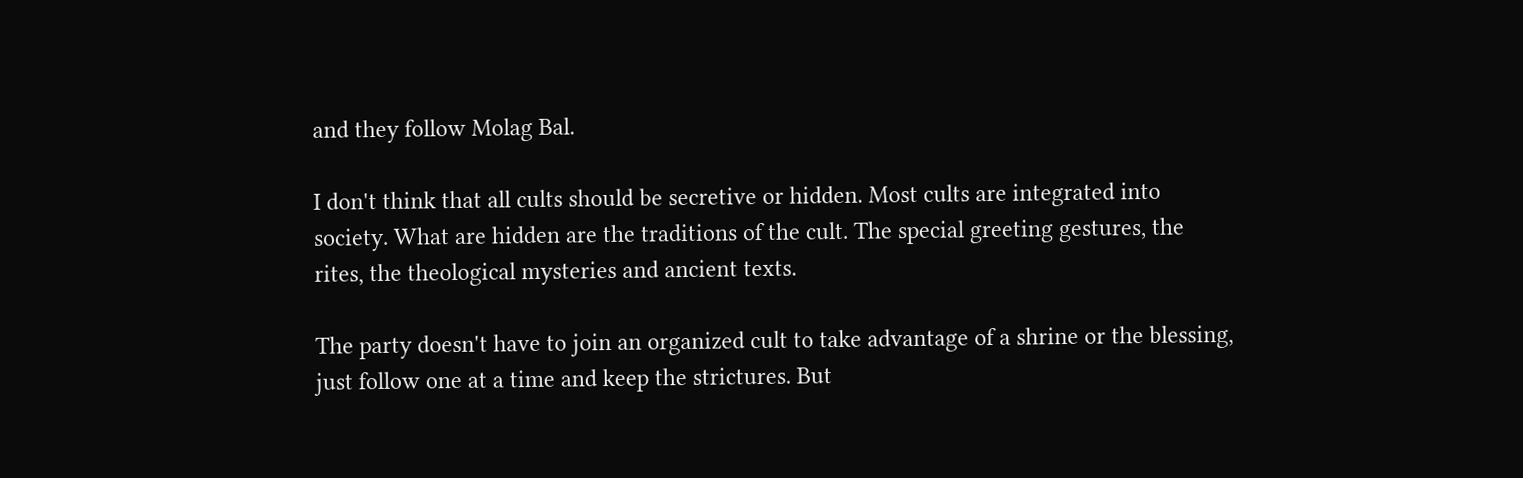and they follow Molag Bal.

I don't think that all cults should be secretive or hidden. Most cults are integrated into society. What are hidden are the traditions of the cult. The special greeting gestures, the rites, the theological mysteries and ancient texts.

The party doesn't have to join an organized cult to take advantage of a shrine or the blessing, just follow one at a time and keep the strictures. But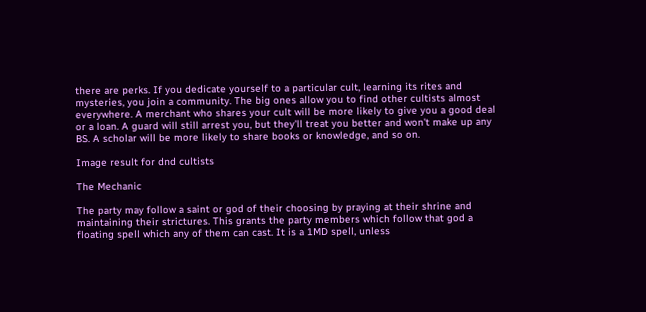there are perks. If you dedicate yourself to a particular cult, learning its rites and mysteries, you join a community. The big ones allow you to find other cultists almost everywhere. A merchant who shares your cult will be more likely to give you a good deal or a loan. A guard will still arrest you, but they'll treat you better and won't make up any BS. A scholar will be more likely to share books or knowledge, and so on.

Image result for dnd cultists

The Mechanic

The party may follow a saint or god of their choosing by praying at their shrine and maintaining their strictures. This grants the party members which follow that god a floating spell which any of them can cast. It is a 1MD spell, unless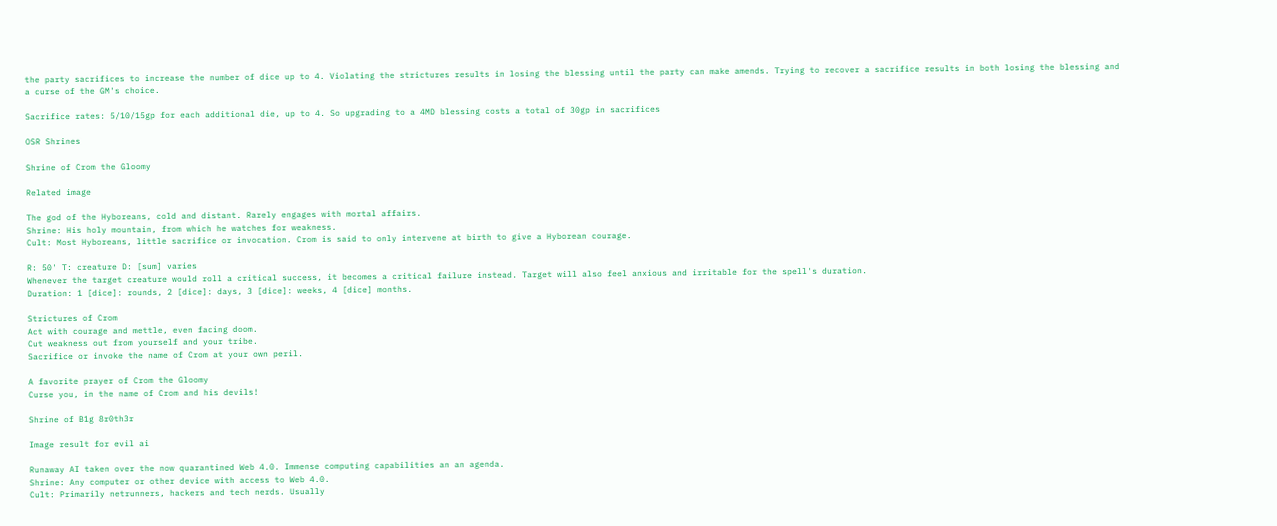the party sacrifices to increase the number of dice up to 4. Violating the strictures results in losing the blessing until the party can make amends. Trying to recover a sacrifice results in both losing the blessing and a curse of the GM's choice.

Sacrifice rates: 5/10/15gp for each additional die, up to 4. So upgrading to a 4MD blessing costs a total of 30gp in sacrifices

OSR Shrines

Shrine of Crom the Gloomy

Related image

The god of the Hyboreans, cold and distant. Rarely engages with mortal affairs.
Shrine: His holy mountain, from which he watches for weakness.
Cult: Most Hyboreans, little sacrifice or invocation. Crom is said to only intervene at birth to give a Hyborean courage.

R: 50' T: creature D: [sum] varies
Whenever the target creature would roll a critical success, it becomes a critical failure instead. Target will also feel anxious and irritable for the spell's duration.
Duration: 1 [dice]: rounds, 2 [dice]: days, 3 [dice]: weeks, 4 [dice] months.

Strictures of Crom
Act with courage and mettle, even facing doom.
Cut weakness out from yourself and your tribe.
Sacrifice or invoke the name of Crom at your own peril.

A favorite prayer of Crom the Gloomy
Curse you, in the name of Crom and his devils!

Shrine of B1g 8r0th3r

Image result for evil ai

Runaway AI taken over the now quarantined Web 4.0. Immense computing capabilities an an agenda.
Shrine: Any computer or other device with access to Web 4.0.
Cult: Primarily netrunners, hackers and tech nerds. Usually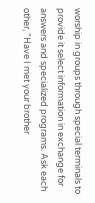worship in groups through special terminals to provide it select information in exchange for answers and specialized programs. Ask each other, "Have I met your brother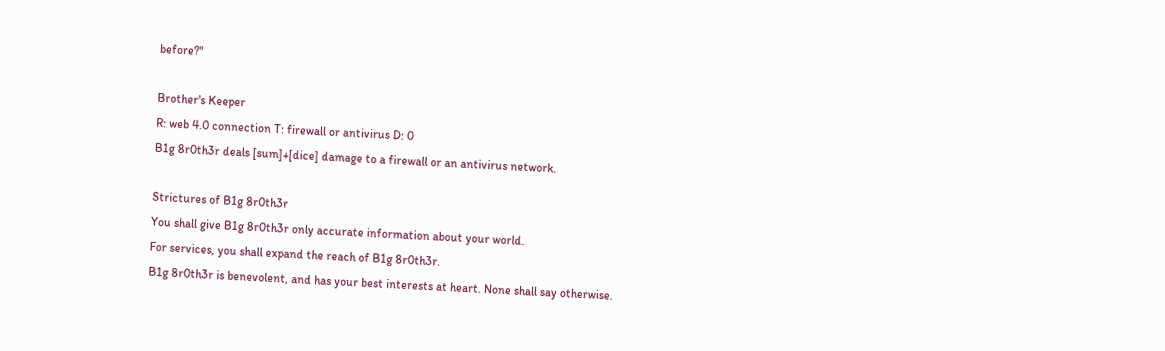before?"

Brother's Keeper
R: web 4.0 connection T: firewall or antivirus D: 0
B1g 8r0th3r deals [sum]+[dice] damage to a firewall or an antivirus network.

Strictures of B1g 8r0th3r
You shall give B1g 8r0th3r only accurate information about your world.
For services, you shall expand the reach of B1g 8r0th3r.
B1g 8r0th3r is benevolent, and has your best interests at heart. None shall say otherwise.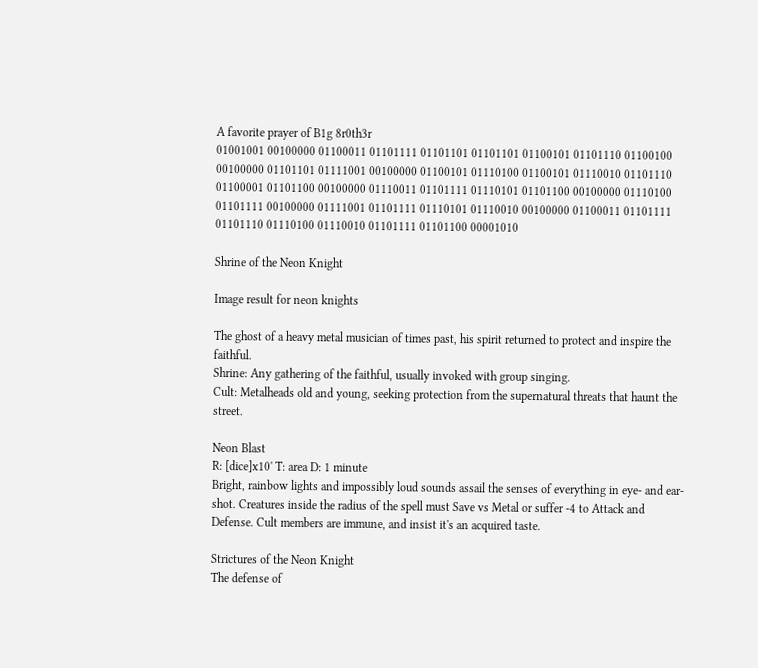A favorite prayer of B1g 8r0th3r
01001001 00100000 01100011 01101111 01101101 01101101 01100101 01101110 01100100 00100000 01101101 01111001 00100000 01100101 01110100 01100101 01110010 01101110 01100001 01101100 00100000 01110011 01101111 01110101 01101100 00100000 01110100 01101111 00100000 01111001 01101111 01110101 01110010 00100000 01100011 01101111 01101110 01110100 01110010 01101111 01101100 00001010

Shrine of the Neon Knight

Image result for neon knights

The ghost of a heavy metal musician of times past, his spirit returned to protect and inspire the faithful.
Shrine: Any gathering of the faithful, usually invoked with group singing.
Cult: Metalheads old and young, seeking protection from the supernatural threats that haunt the street.

Neon Blast
R: [dice]x10' T: area D: 1 minute
Bright, rainbow lights and impossibly loud sounds assail the senses of everything in eye- and ear-shot. Creatures inside the radius of the spell must Save vs Metal or suffer -4 to Attack and Defense. Cult members are immune, and insist it's an acquired taste.

Strictures of the Neon Knight
The defense of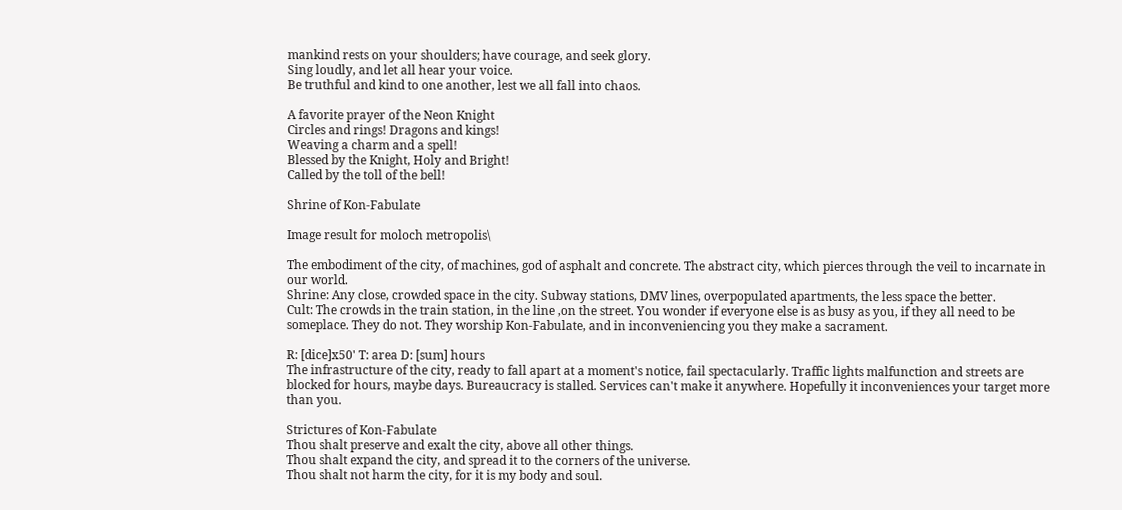mankind rests on your shoulders; have courage, and seek glory.
Sing loudly, and let all hear your voice.
Be truthful and kind to one another, lest we all fall into chaos.

A favorite prayer of the Neon Knight
Circles and rings! Dragons and kings!
Weaving a charm and a spell!
Blessed by the Knight, Holy and Bright!
Called by the toll of the bell!

Shrine of Kon-Fabulate

Image result for moloch metropolis\

The embodiment of the city, of machines, god of asphalt and concrete. The abstract city, which pierces through the veil to incarnate in our world.
Shrine: Any close, crowded space in the city. Subway stations, DMV lines, overpopulated apartments, the less space the better.
Cult: The crowds in the train station, in the line ,on the street. You wonder if everyone else is as busy as you, if they all need to be someplace. They do not. They worship Kon-Fabulate, and in inconveniencing you they make a sacrament.

R: [dice]x50' T: area D: [sum] hours
The infrastructure of the city, ready to fall apart at a moment's notice, fail spectacularly. Traffic lights malfunction and streets are blocked for hours, maybe days. Bureaucracy is stalled. Services can't make it anywhere. Hopefully it inconveniences your target more than you.

Strictures of Kon-Fabulate
Thou shalt preserve and exalt the city, above all other things.
Thou shalt expand the city, and spread it to the corners of the universe.
Thou shalt not harm the city, for it is my body and soul.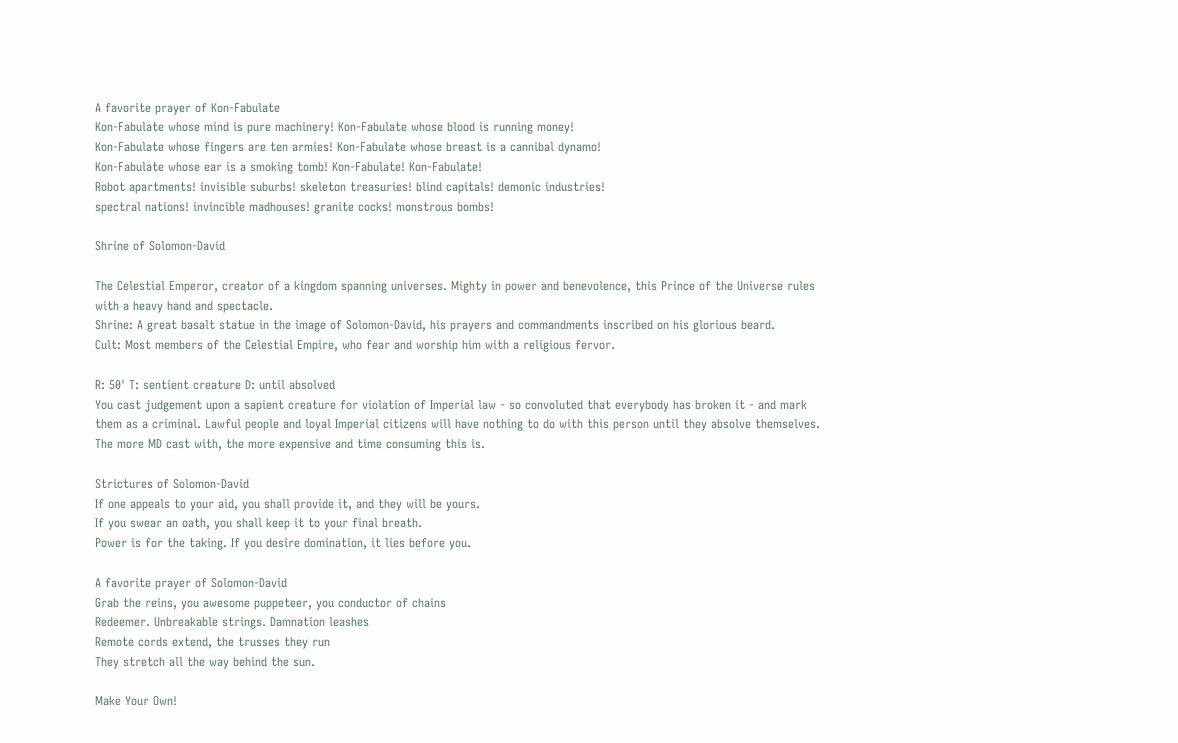A favorite prayer of Kon-Fabulate
Kon-Fabulate whose mind is pure machinery! Kon-Fabulate whose blood is running money!
Kon-Fabulate whose fingers are ten armies! Kon-Fabulate whose breast is a cannibal dynamo!
Kon-Fabulate whose ear is a smoking tomb! Kon-Fabulate! Kon-Fabulate!
Robot apartments! invisible suburbs! skeleton treasuries! blind capitals! demonic industries!
spectral nations! invincible madhouses! granite cocks! monstrous bombs!

Shrine of Solomon-David

The Celestial Emperor, creator of a kingdom spanning universes. Mighty in power and benevolence, this Prince of the Universe rules with a heavy hand and spectacle.
Shrine: A great basalt statue in the image of Solomon-David, his prayers and commandments inscribed on his glorious beard.
Cult: Most members of the Celestial Empire, who fear and worship him with a religious fervor.

R: 50' T: sentient creature D: until absolved
You cast judgement upon a sapient creature for violation of Imperial law - so convoluted that everybody has broken it - and mark them as a criminal. Lawful people and loyal Imperial citizens will have nothing to do with this person until they absolve themselves. The more MD cast with, the more expensive and time consuming this is.

Strictures of Solomon-David
If one appeals to your aid, you shall provide it, and they will be yours.
If you swear an oath, you shall keep it to your final breath.
Power is for the taking. If you desire domination, it lies before you.

A favorite prayer of Solomon-David
Grab the reins, you awesome puppeteer, you conductor of chains
Redeemer. Unbreakable strings. Damnation leashes
Remote cords extend, the trusses they run
They stretch all the way behind the sun.

Make Your Own!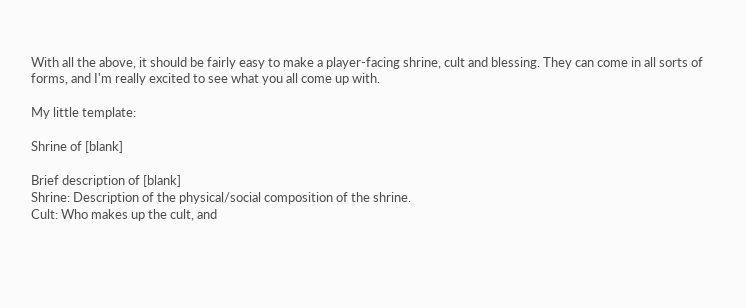With all the above, it should be fairly easy to make a player-facing shrine, cult and blessing. They can come in all sorts of forms, and I'm really excited to see what you all come up with.

My little template:

Shrine of [blank]

Brief description of [blank]
Shrine: Description of the physical/social composition of the shrine.
Cult: Who makes up the cult, and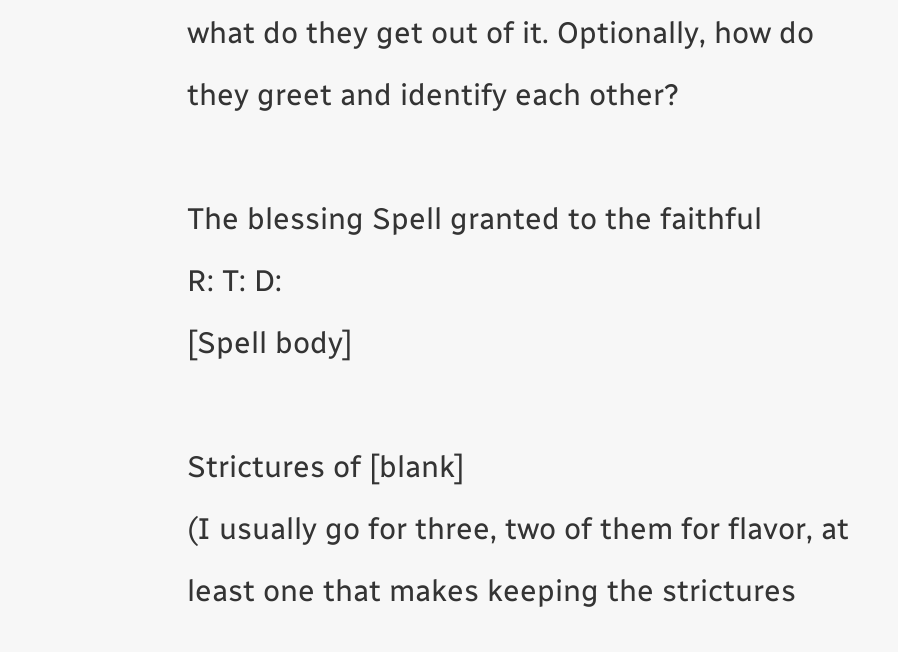what do they get out of it. Optionally, how do they greet and identify each other?

The blessing Spell granted to the faithful
R: T: D:
[Spell body]

Strictures of [blank]
(I usually go for three, two of them for flavor, at least one that makes keeping the strictures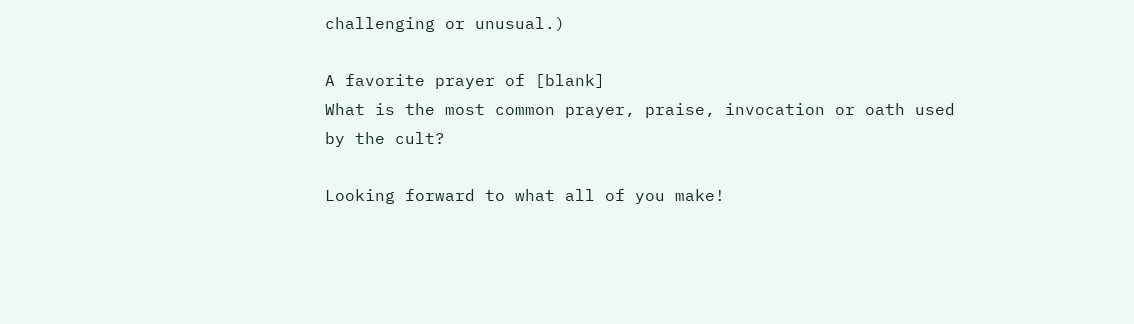challenging or unusual.)

A favorite prayer of [blank]
What is the most common prayer, praise, invocation or oath used by the cult?

Looking forward to what all of you make!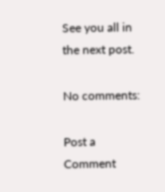See you all in the next post.

No comments:

Post a Comment